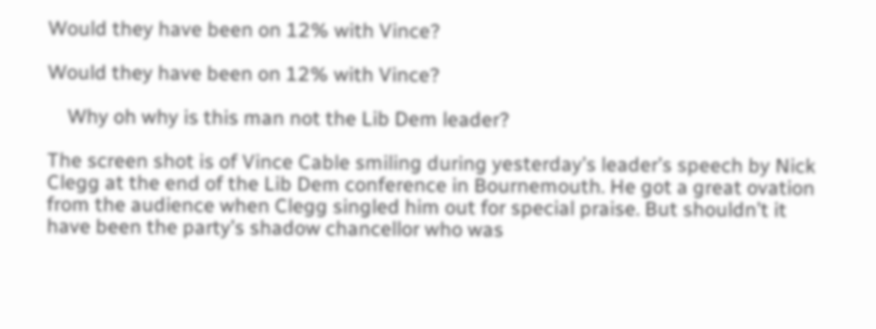Would they have been on 12% with Vince?

Would they have been on 12% with Vince?

    Why oh why is this man not the Lib Dem leader?

The screen shot is of Vince Cable smiling during yesterday’s leader’s speech by Nick Clegg at the end of the Lib Dem conference in Bournemouth. He got a great ovation from the audience when Clegg singled him out for special praise. But shouldn’t it have been the party’s shadow chancellor who was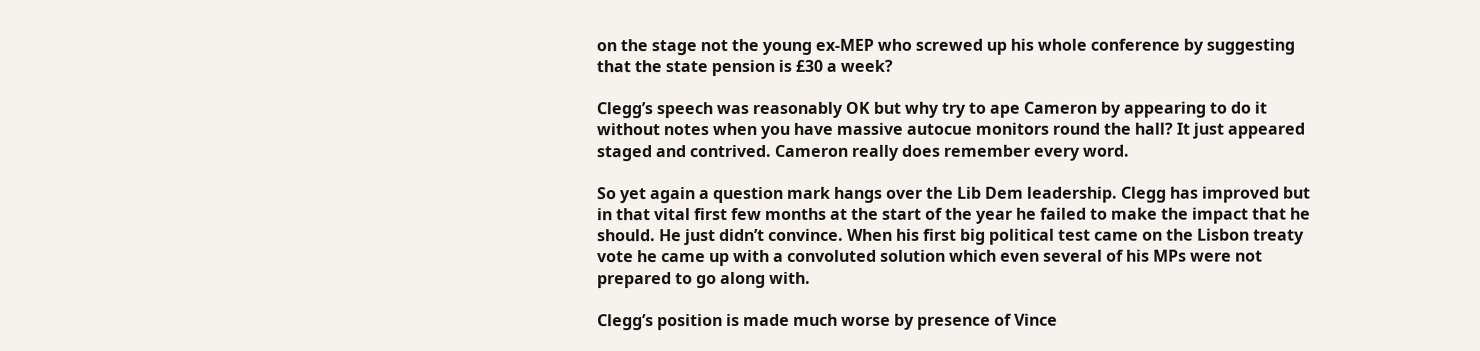on the stage not the young ex-MEP who screwed up his whole conference by suggesting that the state pension is £30 a week?

Clegg’s speech was reasonably OK but why try to ape Cameron by appearing to do it without notes when you have massive autocue monitors round the hall? It just appeared staged and contrived. Cameron really does remember every word.

So yet again a question mark hangs over the Lib Dem leadership. Clegg has improved but in that vital first few months at the start of the year he failed to make the impact that he should. He just didn’t convince. When his first big political test came on the Lisbon treaty vote he came up with a convoluted solution which even several of his MPs were not prepared to go along with.

Clegg’s position is made much worse by presence of Vince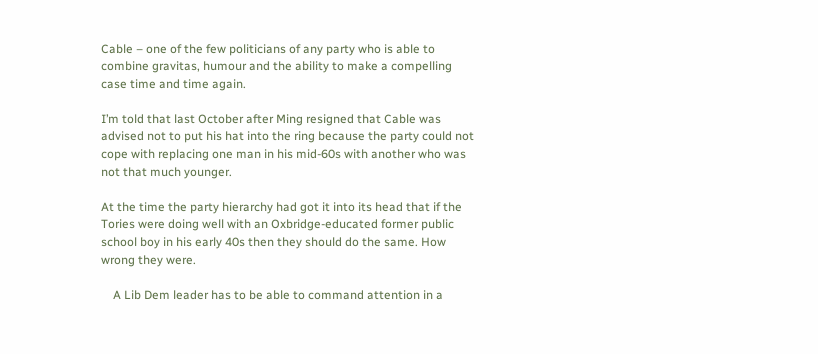Cable – one of the few politicians of any party who is able to combine gravitas, humour and the ability to make a compelling case time and time again.

I’m told that last October after Ming resigned that Cable was advised not to put his hat into the ring because the party could not cope with replacing one man in his mid-60s with another who was not that much younger.

At the time the party hierarchy had got it into its head that if the Tories were doing well with an Oxbridge-educated former public school boy in his early 40s then they should do the same. How wrong they were.

    A Lib Dem leader has to be able to command attention in a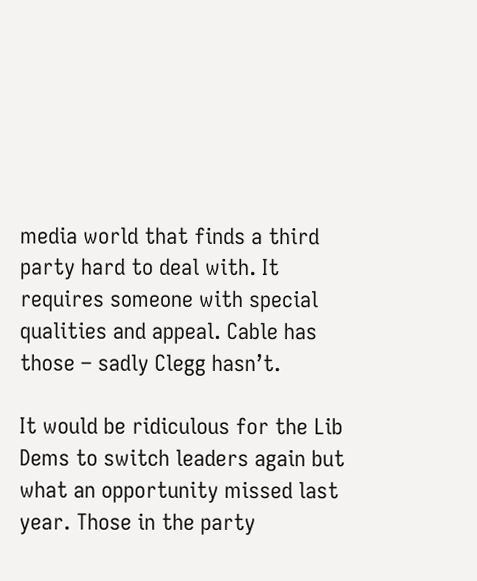media world that finds a third party hard to deal with. It requires someone with special qualities and appeal. Cable has those – sadly Clegg hasn’t.

It would be ridiculous for the Lib Dems to switch leaders again but what an opportunity missed last year. Those in the party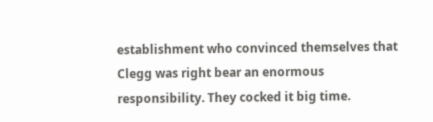establishment who convinced themselves that Clegg was right bear an enormous responsibility. They cocked it big time.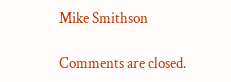Mike Smithson

Comments are closed.